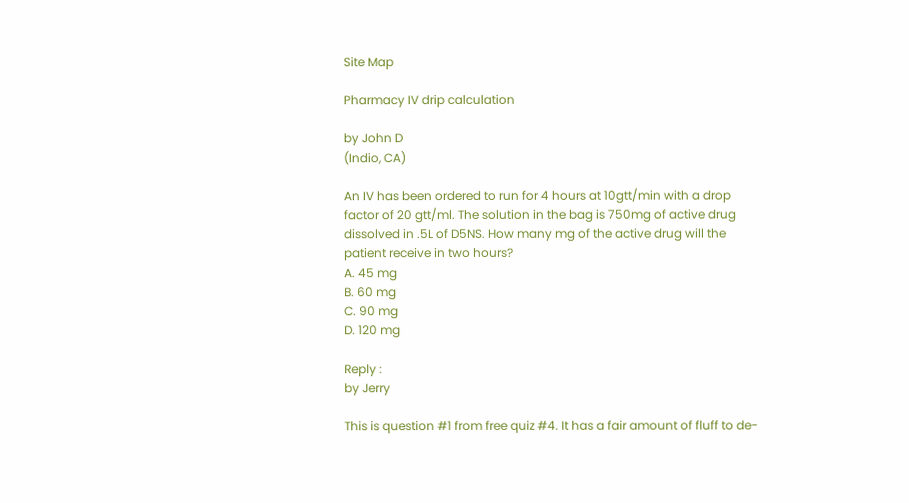Site Map

Pharmacy IV drip calculation

by John D
(Indio, CA)

An IV has been ordered to run for 4 hours at 10gtt/min with a drop factor of 20 gtt/ml. The solution in the bag is 750mg of active drug dissolved in .5L of D5NS. How many mg of the active drug will the patient receive in two hours?
A. 45 mg
B. 60 mg
C. 90 mg
D. 120 mg

Reply :
by Jerry

This is question #1 from free quiz #4. It has a fair amount of fluff to de-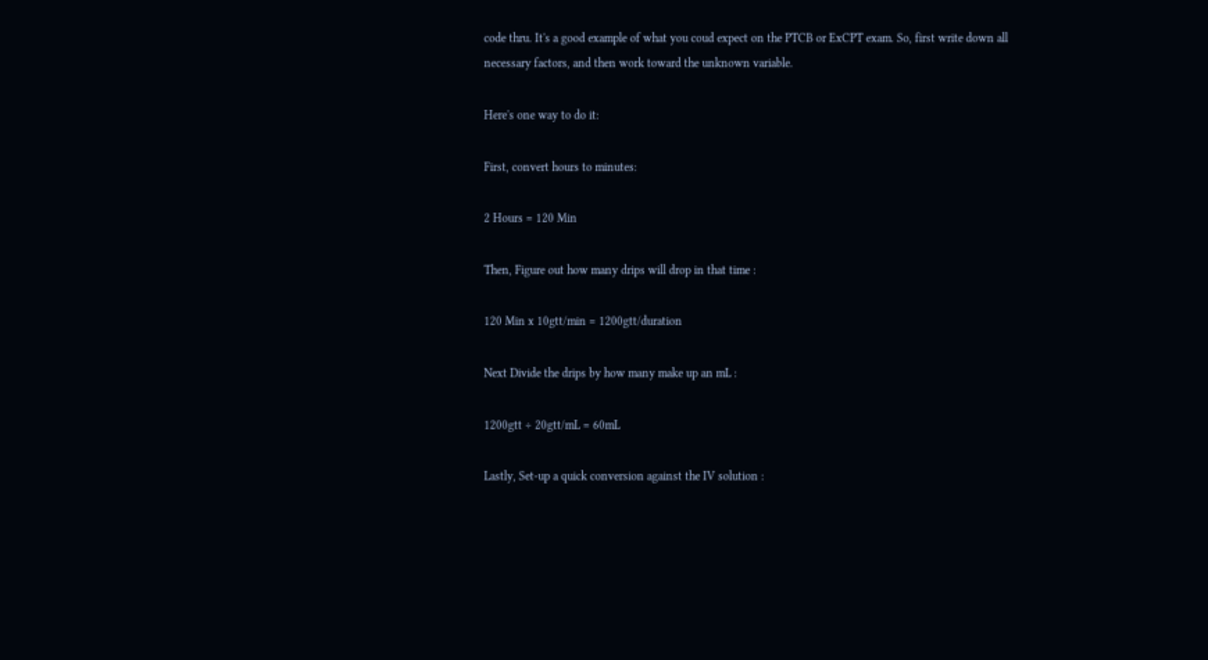code thru. It's a good example of what you coud expect on the PTCB or ExCPT exam. So, first write down all necessary factors, and then work toward the unknown variable.

Here's one way to do it:

First, convert hours to minutes:

2 Hours = 120 Min

Then, Figure out how many drips will drop in that time :

120 Min x 10gtt/min = 1200gtt/duration

Next Divide the drips by how many make up an mL :

1200gtt ÷ 20gtt/mL = 60mL

Lastly, Set-up a quick conversion against the IV solution :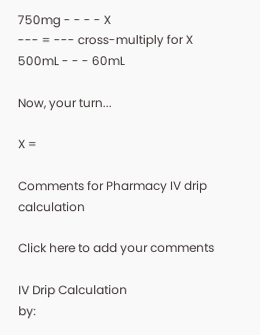750mg - - - - X
--- = --- cross-multiply for X
500mL - - - 60mL

Now, your turn...

X =

Comments for Pharmacy IV drip calculation

Click here to add your comments

IV Drip Calculation
by: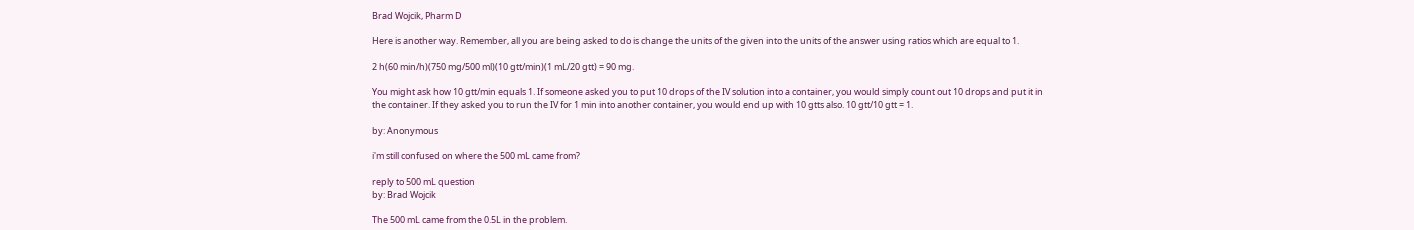Brad Wojcik, Pharm D

Here is another way. Remember, all you are being asked to do is change the units of the given into the units of the answer using ratios which are equal to 1.

2 h(60 min/h)(750 mg/500 ml)(10 gtt/min)(1 mL/20 gtt) = 90 mg.

You might ask how 10 gtt/min equals 1. If someone asked you to put 10 drops of the IV solution into a container, you would simply count out 10 drops and put it in the container. If they asked you to run the IV for 1 min into another container, you would end up with 10 gtts also. 10 gtt/10 gtt = 1.

by: Anonymous

i'm still confused on where the 500 mL came from?

reply to 500 mL question
by: Brad Wojcik

The 500 mL came from the 0.5L in the problem.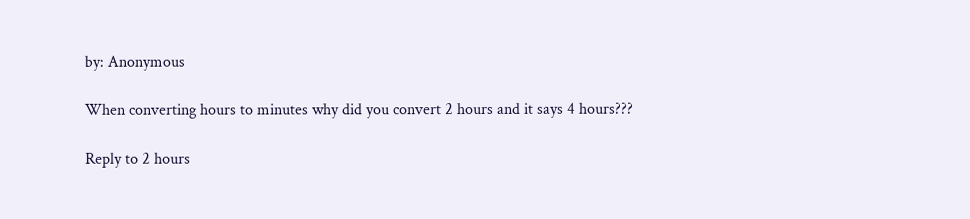by: Anonymous

When converting hours to minutes why did you convert 2 hours and it says 4 hours???

Reply to 2 hours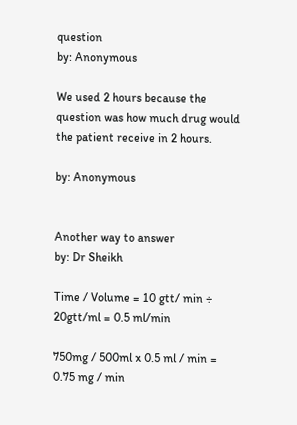question
by: Anonymous

We used 2 hours because the question was how much drug would the patient receive in 2 hours.

by: Anonymous


Another way to answer
by: Dr Sheikh

Time / Volume = 10 gtt/ min ÷ 20gtt/ml = 0.5 ml/min

750mg / 500ml x 0.5 ml / min = 0.75 mg / min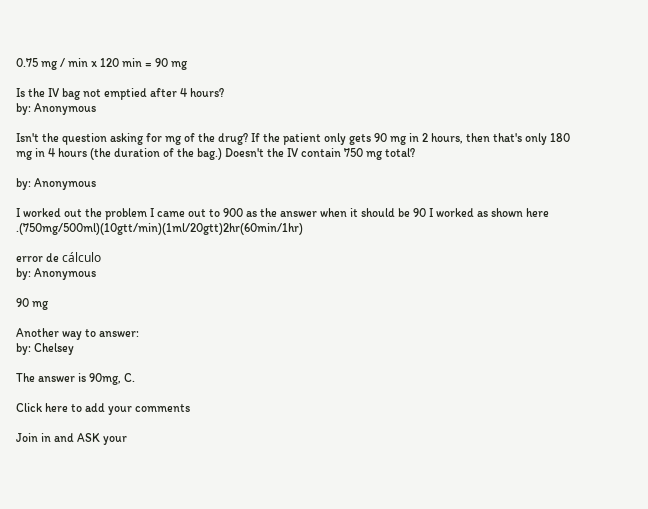0.75 mg / min x 120 min = 90 mg

Is the IV bag not emptied after 4 hours?
by: Anonymous

Isn't the question asking for mg of the drug? If the patient only gets 90 mg in 2 hours, then that's only 180 mg in 4 hours (the duration of the bag.) Doesn't the IV contain 750 mg total?

by: Anonymous

I worked out the problem I came out to 900 as the answer when it should be 90 I worked as shown here .(750mg/500ml)(10gtt/min)(1ml/20gtt)2hr(60min/1hr)

error de cálculo
by: Anonymous

90 mg

Another way to answer:
by: Chelsey

The answer is 90mg, C.

Click here to add your comments

Join in and ASK your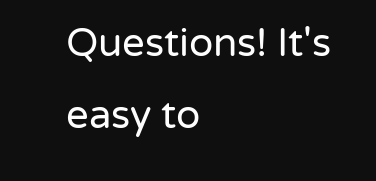Questions! It's easy to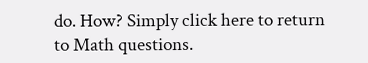do. How? Simply click here to return to Math questions.